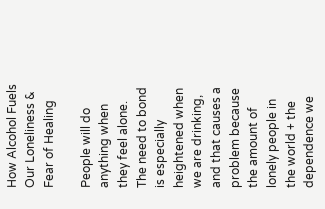How Alcohol Fuels Our Loneliness & Fear of Healing

People will do anything when they feel alone. The need to bond is especially heightened when we are drinking, and that causes a problem because the amount of lonely people in the world + the dependence we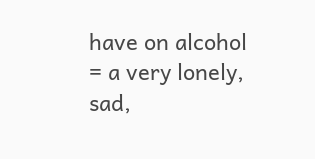have on alcohol = a very lonely, sad,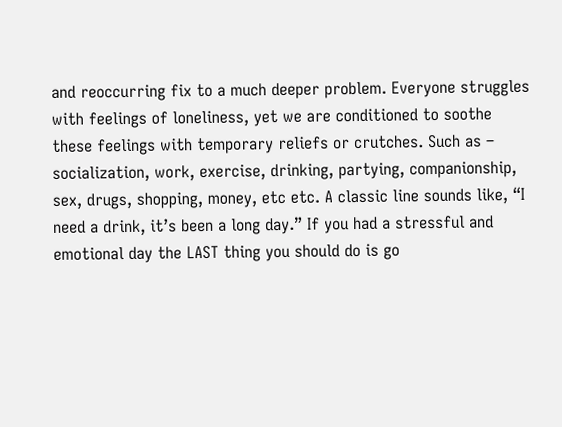and reoccurring fix to a much deeper problem. Everyone struggles with feelings of loneliness, yet we are conditioned to soothe these feelings with temporary reliefs or crutches. Such as – socialization, work, exercise, drinking, partying, companionship, sex, drugs, shopping, money, etc etc. A classic line sounds like, “I need a drink, it’s been a long day.” If you had a stressful and emotional day the LAST thing you should do is go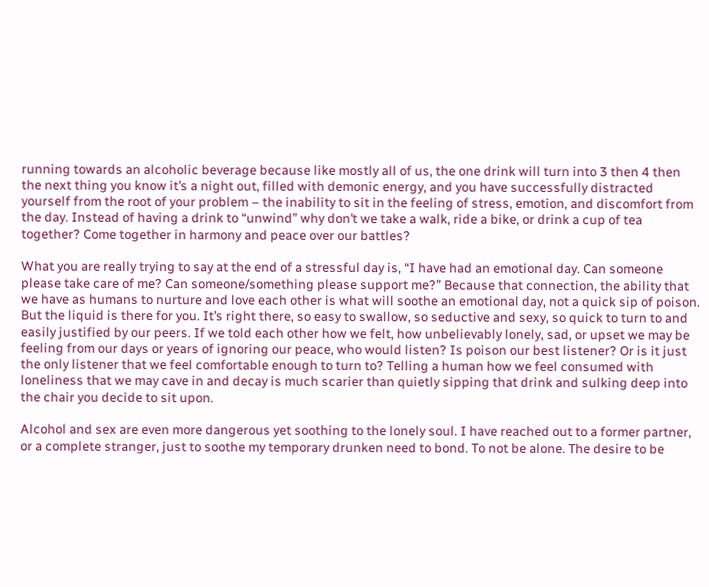running towards an alcoholic beverage because like mostly all of us, the one drink will turn into 3 then 4 then the next thing you know it’s a night out, filled with demonic energy, and you have successfully distracted yourself from the root of your problem – the inability to sit in the feeling of stress, emotion, and discomfort from the day. Instead of having a drink to “unwind” why don’t we take a walk, ride a bike, or drink a cup of tea together? Come together in harmony and peace over our battles?

What you are really trying to say at the end of a stressful day is, “I have had an emotional day. Can someone please take care of me? Can someone/something please support me?” Because that connection, the ability that we have as humans to nurture and love each other is what will soothe an emotional day, not a quick sip of poison. But the liquid is there for you. It’s right there, so easy to swallow, so seductive and sexy, so quick to turn to and easily justified by our peers. If we told each other how we felt, how unbelievably lonely, sad, or upset we may be feeling from our days or years of ignoring our peace, who would listen? Is poison our best listener? Or is it just the only listener that we feel comfortable enough to turn to? Telling a human how we feel consumed with loneliness that we may cave in and decay is much scarier than quietly sipping that drink and sulking deep into the chair you decide to sit upon.

Alcohol and sex are even more dangerous yet soothing to the lonely soul. I have reached out to a former partner, or a complete stranger, just to soothe my temporary drunken need to bond. To not be alone. The desire to be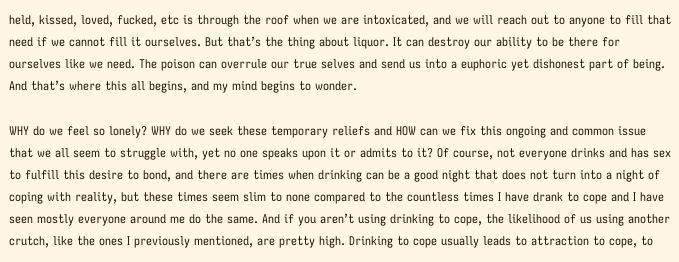held, kissed, loved, fucked, etc is through the roof when we are intoxicated, and we will reach out to anyone to fill that need if we cannot fill it ourselves. But that’s the thing about liquor. It can destroy our ability to be there for ourselves like we need. The poison can overrule our true selves and send us into a euphoric yet dishonest part of being. And that’s where this all begins, and my mind begins to wonder.

WHY do we feel so lonely? WHY do we seek these temporary reliefs and HOW can we fix this ongoing and common issue that we all seem to struggle with, yet no one speaks upon it or admits to it? Of course, not everyone drinks and has sex to fulfill this desire to bond, and there are times when drinking can be a good night that does not turn into a night of coping with reality, but these times seem slim to none compared to the countless times I have drank to cope and I have seen mostly everyone around me do the same. And if you aren’t using drinking to cope, the likelihood of us using another crutch, like the ones I previously mentioned, are pretty high. Drinking to cope usually leads to attraction to cope, to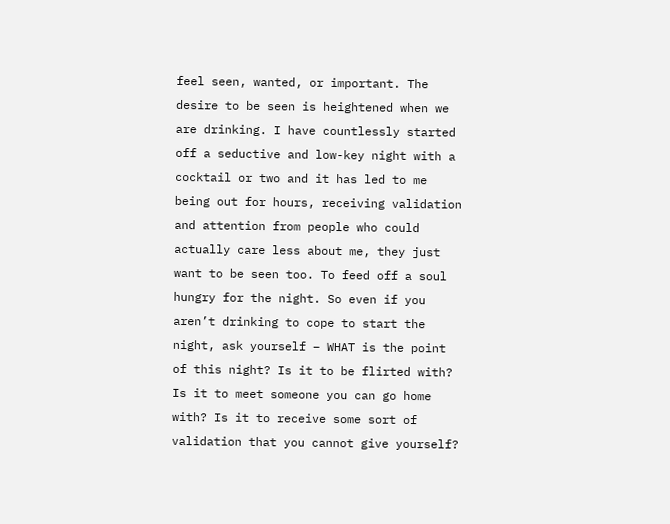feel seen, wanted, or important. The desire to be seen is heightened when we are drinking. I have countlessly started off a seductive and low-key night with a cocktail or two and it has led to me being out for hours, receiving validation and attention from people who could actually care less about me, they just want to be seen too. To feed off a soul hungry for the night. So even if you aren’t drinking to cope to start the night, ask yourself – WHAT is the point of this night? Is it to be flirted with? Is it to meet someone you can go home with? Is it to receive some sort of validation that you cannot give yourself?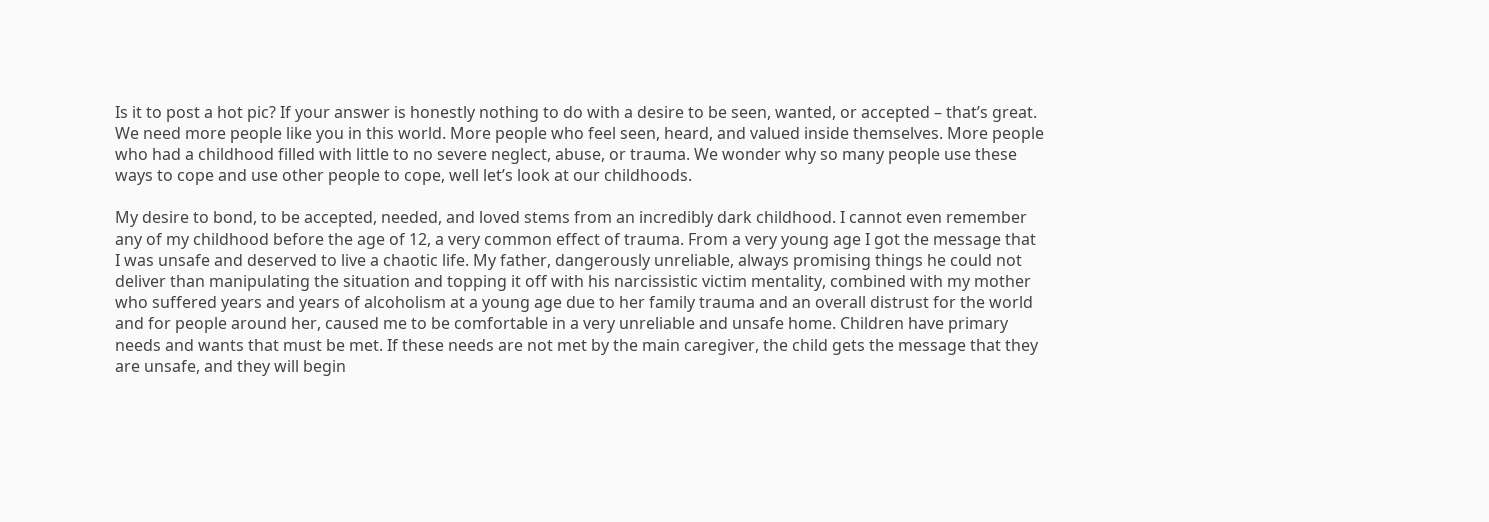Is it to post a hot pic? If your answer is honestly nothing to do with a desire to be seen, wanted, or accepted – that’s great. We need more people like you in this world. More people who feel seen, heard, and valued inside themselves. More people who had a childhood filled with little to no severe neglect, abuse, or trauma. We wonder why so many people use these ways to cope and use other people to cope, well let’s look at our childhoods.

My desire to bond, to be accepted, needed, and loved stems from an incredibly dark childhood. I cannot even remember any of my childhood before the age of 12, a very common effect of trauma. From a very young age I got the message that I was unsafe and deserved to live a chaotic life. My father, dangerously unreliable, always promising things he could not deliver than manipulating the situation and topping it off with his narcissistic victim mentality, combined with my mother who suffered years and years of alcoholism at a young age due to her family trauma and an overall distrust for the world and for people around her, caused me to be comfortable in a very unreliable and unsafe home. Children have primary needs and wants that must be met. If these needs are not met by the main caregiver, the child gets the message that they are unsafe, and they will begin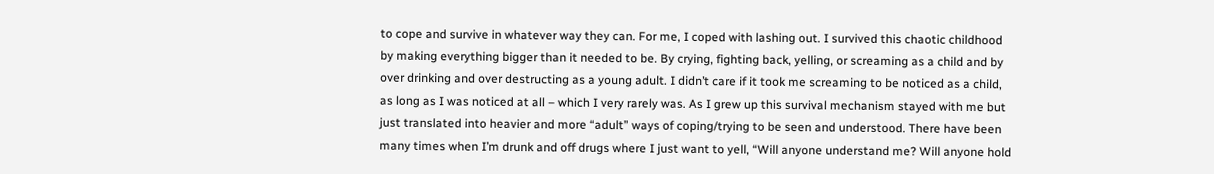to cope and survive in whatever way they can. For me, I coped with lashing out. I survived this chaotic childhood by making everything bigger than it needed to be. By crying, fighting back, yelling, or screaming as a child and by over drinking and over destructing as a young adult. I didn’t care if it took me screaming to be noticed as a child, as long as I was noticed at all – which I very rarely was. As I grew up this survival mechanism stayed with me but just translated into heavier and more “adult” ways of coping/trying to be seen and understood. There have been many times when I’m drunk and off drugs where I just want to yell, “Will anyone understand me? Will anyone hold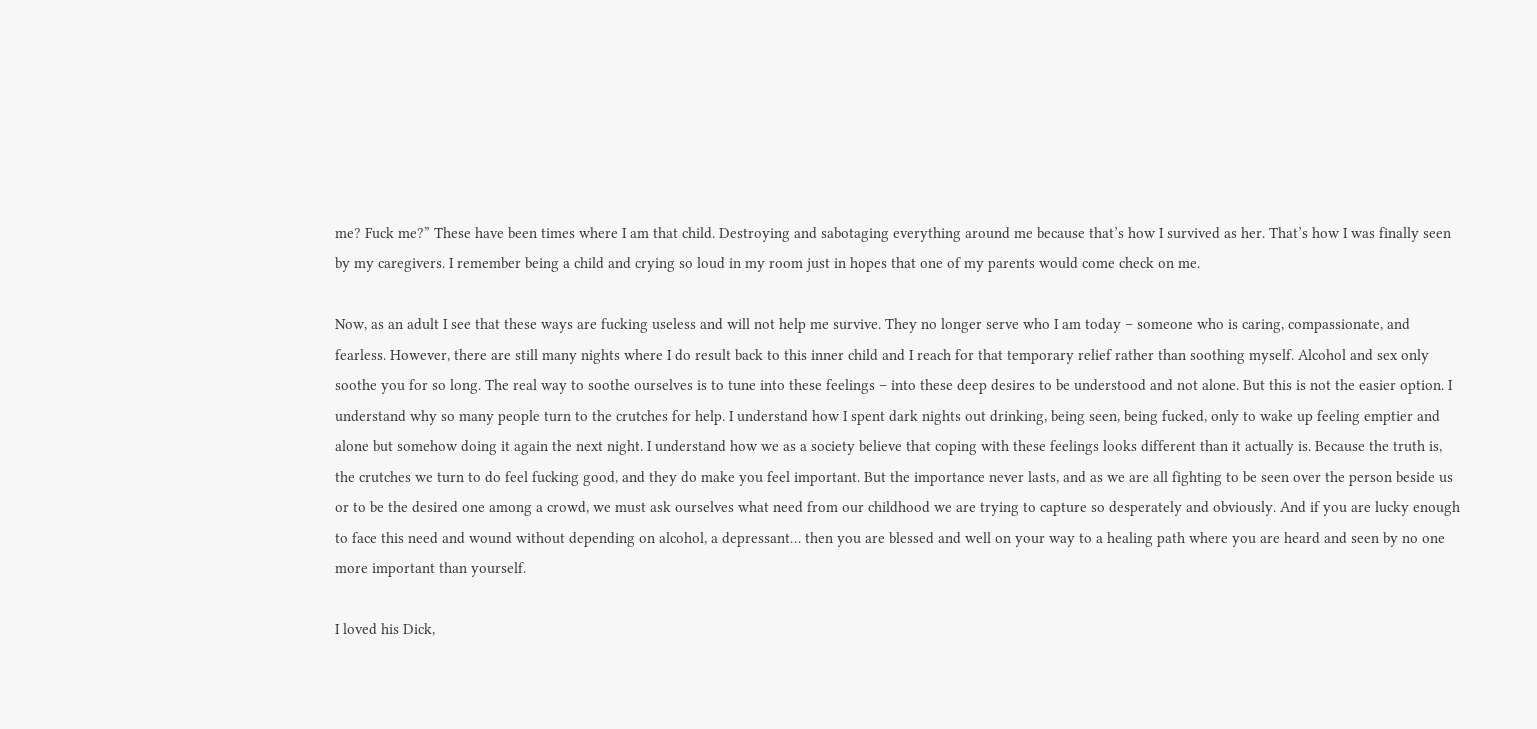me? Fuck me?” These have been times where I am that child. Destroying and sabotaging everything around me because that’s how I survived as her. That’s how I was finally seen by my caregivers. I remember being a child and crying so loud in my room just in hopes that one of my parents would come check on me.

Now, as an adult I see that these ways are fucking useless and will not help me survive. They no longer serve who I am today – someone who is caring, compassionate, and fearless. However, there are still many nights where I do result back to this inner child and I reach for that temporary relief rather than soothing myself. Alcohol and sex only soothe you for so long. The real way to soothe ourselves is to tune into these feelings – into these deep desires to be understood and not alone. But this is not the easier option. I understand why so many people turn to the crutches for help. I understand how I spent dark nights out drinking, being seen, being fucked, only to wake up feeling emptier and alone but somehow doing it again the next night. I understand how we as a society believe that coping with these feelings looks different than it actually is. Because the truth is, the crutches we turn to do feel fucking good, and they do make you feel important. But the importance never lasts, and as we are all fighting to be seen over the person beside us or to be the desired one among a crowd, we must ask ourselves what need from our childhood we are trying to capture so desperately and obviously. And if you are lucky enough to face this need and wound without depending on alcohol, a depressant… then you are blessed and well on your way to a healing path where you are heard and seen by no one more important than yourself.

I loved his Dick,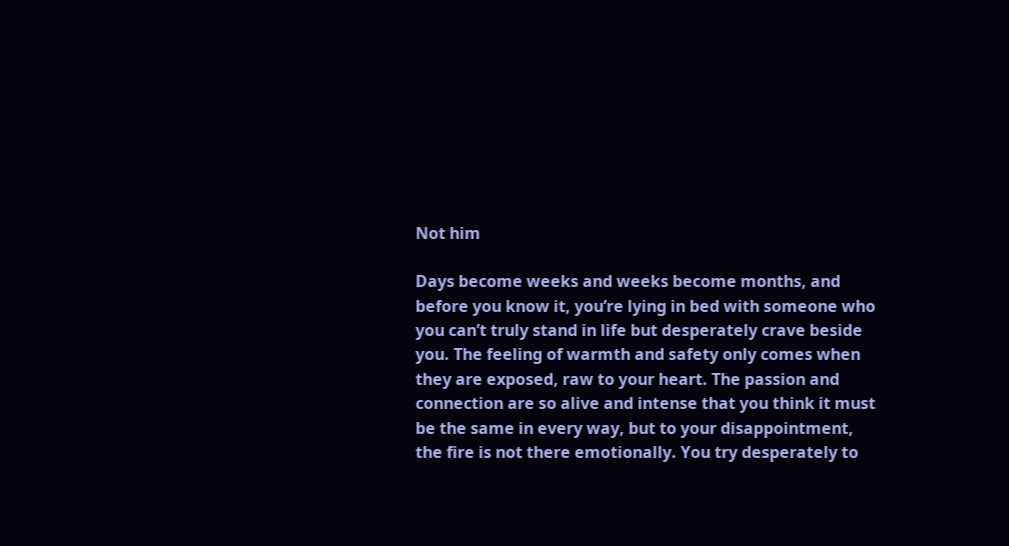Not him

Days become weeks and weeks become months, and before you know it, you’re lying in bed with someone who you can’t truly stand in life but desperately crave beside you. The feeling of warmth and safety only comes when they are exposed, raw to your heart. The passion and connection are so alive and intense that you think it must be the same in every way, but to your disappointment, the fire is not there emotionally. You try desperately to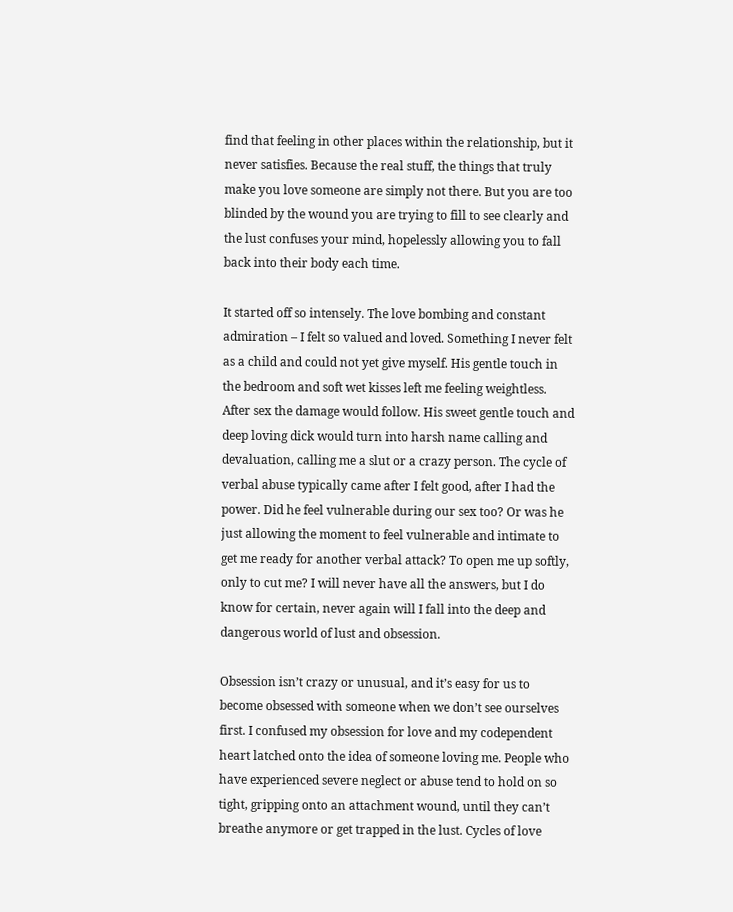find that feeling in other places within the relationship, but it never satisfies. Because the real stuff, the things that truly make you love someone are simply not there. But you are too blinded by the wound you are trying to fill to see clearly and the lust confuses your mind, hopelessly allowing you to fall back into their body each time.

It started off so intensely. The love bombing and constant admiration – I felt so valued and loved. Something I never felt as a child and could not yet give myself. His gentle touch in the bedroom and soft wet kisses left me feeling weightless. After sex the damage would follow. His sweet gentle touch and deep loving dick would turn into harsh name calling and devaluation, calling me a slut or a crazy person. The cycle of verbal abuse typically came after I felt good, after I had the power. Did he feel vulnerable during our sex too? Or was he just allowing the moment to feel vulnerable and intimate to get me ready for another verbal attack? To open me up softly, only to cut me? I will never have all the answers, but I do know for certain, never again will I fall into the deep and dangerous world of lust and obsession.

Obsession isn’t crazy or unusual, and it’s easy for us to become obsessed with someone when we don’t see ourselves first. I confused my obsession for love and my codependent heart latched onto the idea of someone loving me. People who have experienced severe neglect or abuse tend to hold on so tight, gripping onto an attachment wound, until they can’t breathe anymore or get trapped in the lust. Cycles of love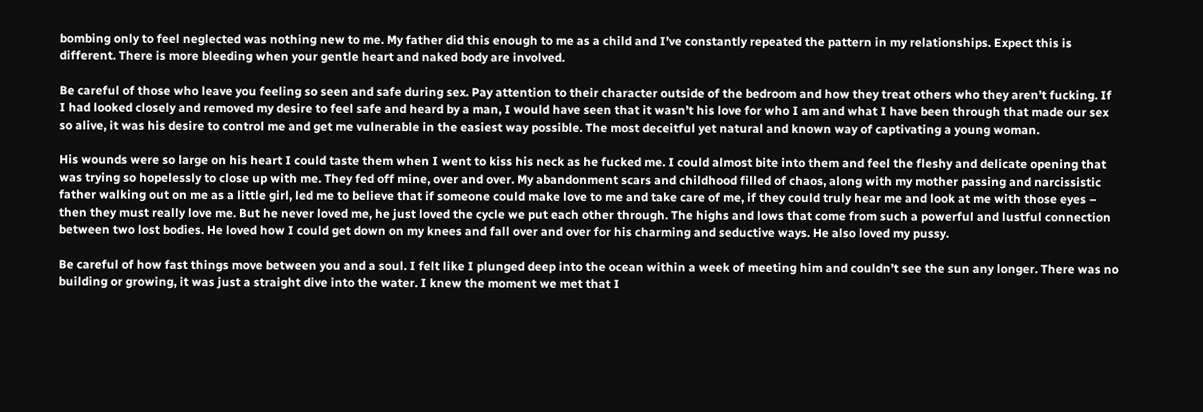bombing only to feel neglected was nothing new to me. My father did this enough to me as a child and I’ve constantly repeated the pattern in my relationships. Expect this is different. There is more bleeding when your gentle heart and naked body are involved.

Be careful of those who leave you feeling so seen and safe during sex. Pay attention to their character outside of the bedroom and how they treat others who they aren’t fucking. If I had looked closely and removed my desire to feel safe and heard by a man, I would have seen that it wasn’t his love for who I am and what I have been through that made our sex so alive, it was his desire to control me and get me vulnerable in the easiest way possible. The most deceitful yet natural and known way of captivating a young woman.

His wounds were so large on his heart I could taste them when I went to kiss his neck as he fucked me. I could almost bite into them and feel the fleshy and delicate opening that was trying so hopelessly to close up with me. They fed off mine, over and over. My abandonment scars and childhood filled of chaos, along with my mother passing and narcissistic father walking out on me as a little girl, led me to believe that if someone could make love to me and take care of me, if they could truly hear me and look at me with those eyes – then they must really love me. But he never loved me, he just loved the cycle we put each other through. The highs and lows that come from such a powerful and lustful connection between two lost bodies. He loved how I could get down on my knees and fall over and over for his charming and seductive ways. He also loved my pussy.

Be careful of how fast things move between you and a soul. I felt like I plunged deep into the ocean within a week of meeting him and couldn’t see the sun any longer. There was no building or growing, it was just a straight dive into the water. I knew the moment we met that I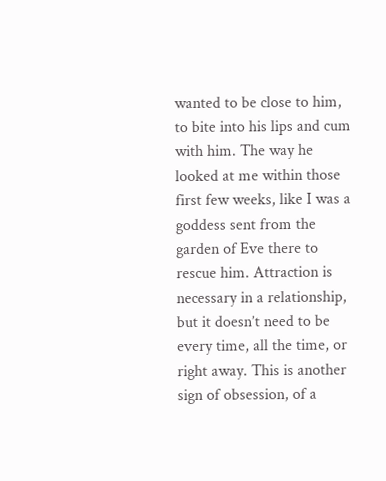wanted to be close to him, to bite into his lips and cum with him. The way he looked at me within those first few weeks, like I was a goddess sent from the garden of Eve there to rescue him. Attraction is necessary in a relationship, but it doesn’t need to be every time, all the time, or right away. This is another sign of obsession, of a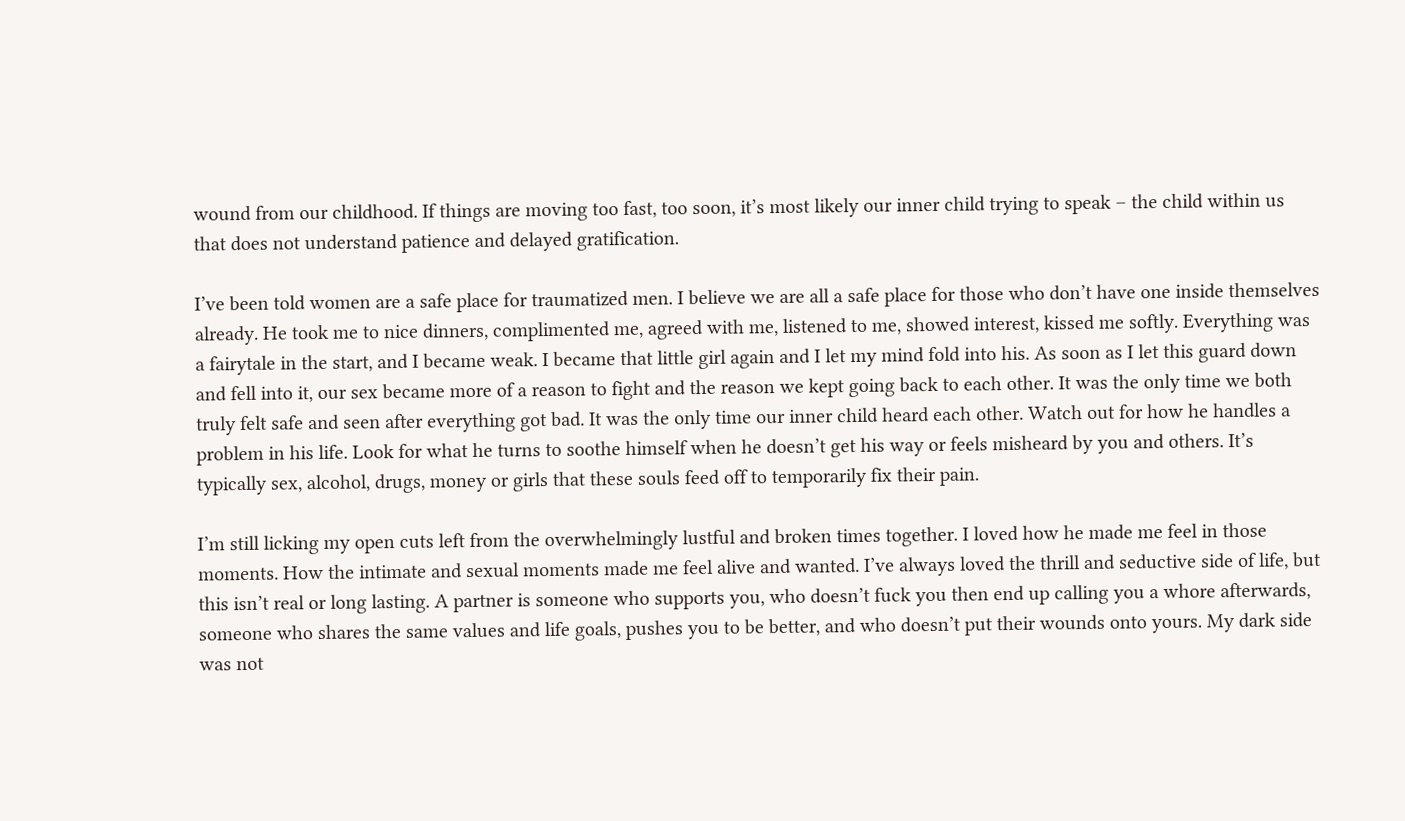wound from our childhood. If things are moving too fast, too soon, it’s most likely our inner child trying to speak – the child within us that does not understand patience and delayed gratification.

I’ve been told women are a safe place for traumatized men. I believe we are all a safe place for those who don’t have one inside themselves already. He took me to nice dinners, complimented me, agreed with me, listened to me, showed interest, kissed me softly. Everything was a fairytale in the start, and I became weak. I became that little girl again and I let my mind fold into his. As soon as I let this guard down and fell into it, our sex became more of a reason to fight and the reason we kept going back to each other. It was the only time we both truly felt safe and seen after everything got bad. It was the only time our inner child heard each other. Watch out for how he handles a problem in his life. Look for what he turns to soothe himself when he doesn’t get his way or feels misheard by you and others. It’s typically sex, alcohol, drugs, money or girls that these souls feed off to temporarily fix their pain.

I’m still licking my open cuts left from the overwhelmingly lustful and broken times together. I loved how he made me feel in those moments. How the intimate and sexual moments made me feel alive and wanted. I’ve always loved the thrill and seductive side of life, but this isn’t real or long lasting. A partner is someone who supports you, who doesn’t fuck you then end up calling you a whore afterwards, someone who shares the same values and life goals, pushes you to be better, and who doesn’t put their wounds onto yours. My dark side was not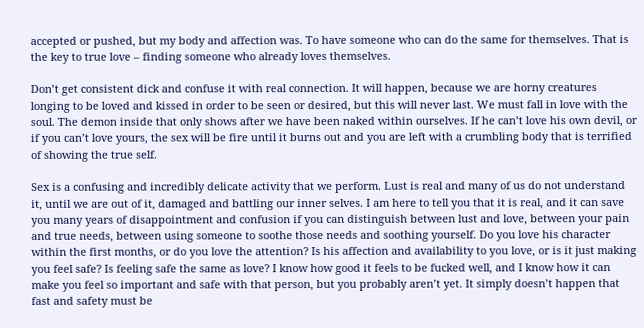accepted or pushed, but my body and affection was. To have someone who can do the same for themselves. That is the key to true love – finding someone who already loves themselves.

Don’t get consistent dick and confuse it with real connection. It will happen, because we are horny creatures longing to be loved and kissed in order to be seen or desired, but this will never last. We must fall in love with the soul. The demon inside that only shows after we have been naked within ourselves. If he can’t love his own devil, or if you can’t love yours, the sex will be fire until it burns out and you are left with a crumbling body that is terrified of showing the true self.

Sex is a confusing and incredibly delicate activity that we perform. Lust is real and many of us do not understand it, until we are out of it, damaged and battling our inner selves. I am here to tell you that it is real, and it can save you many years of disappointment and confusion if you can distinguish between lust and love, between your pain and true needs, between using someone to soothe those needs and soothing yourself. Do you love his character within the first months, or do you love the attention? Is his affection and availability to you love, or is it just making you feel safe? Is feeling safe the same as love? I know how good it feels to be fucked well, and I know how it can make you feel so important and safe with that person, but you probably aren’t yet. It simply doesn’t happen that fast and safety must be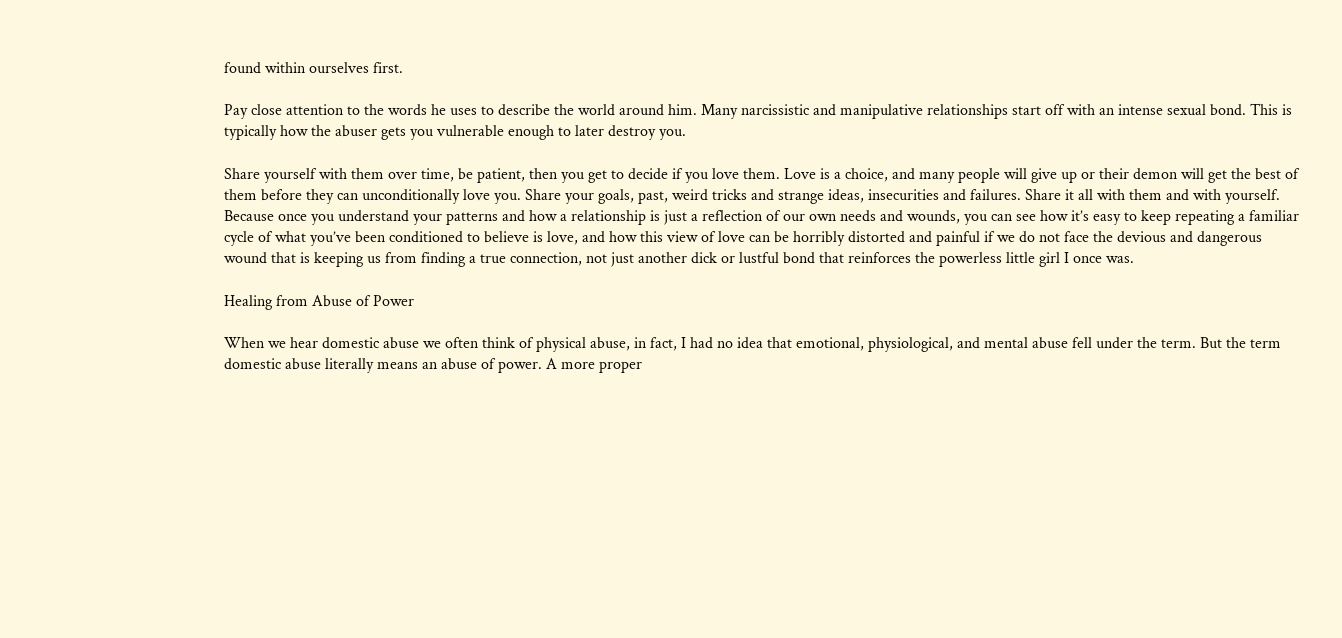found within ourselves first.

Pay close attention to the words he uses to describe the world around him. Many narcissistic and manipulative relationships start off with an intense sexual bond. This is typically how the abuser gets you vulnerable enough to later destroy you.

Share yourself with them over time, be patient, then you get to decide if you love them. Love is a choice, and many people will give up or their demon will get the best of them before they can unconditionally love you. Share your goals, past, weird tricks and strange ideas, insecurities and failures. Share it all with them and with yourself. Because once you understand your patterns and how a relationship is just a reflection of our own needs and wounds, you can see how it’s easy to keep repeating a familiar cycle of what you’ve been conditioned to believe is love, and how this view of love can be horribly distorted and painful if we do not face the devious and dangerous wound that is keeping us from finding a true connection, not just another dick or lustful bond that reinforces the powerless little girl I once was.

Healing from Abuse of Power

When we hear domestic abuse we often think of physical abuse, in fact, I had no idea that emotional, physiological, and mental abuse fell under the term. But the term domestic abuse literally means an abuse of power. A more proper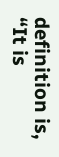definition is, “It is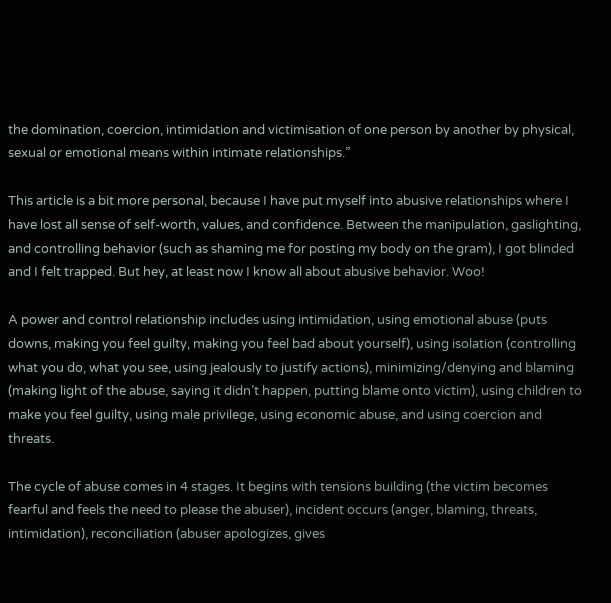the domination, coercion, intimidation and victimisation of one person by another by physical, sexual or emotional means within intimate relationships.”

This article is a bit more personal, because I have put myself into abusive relationships where I have lost all sense of self-worth, values, and confidence. Between the manipulation, gaslighting, and controlling behavior (such as shaming me for posting my body on the gram), I got blinded and I felt trapped. But hey, at least now I know all about abusive behavior. Woo!

A power and control relationship includes using intimidation, using emotional abuse (puts downs, making you feel guilty, making you feel bad about yourself), using isolation (controlling what you do, what you see, using jealously to justify actions), minimizing/denying and blaming (making light of the abuse, saying it didn’t happen, putting blame onto victim), using children to make you feel guilty, using male privilege, using economic abuse, and using coercion and threats.

The cycle of abuse comes in 4 stages. It begins with tensions building (the victim becomes fearful and feels the need to please the abuser), incident occurs (anger, blaming, threats, intimidation), reconciliation (abuser apologizes, gives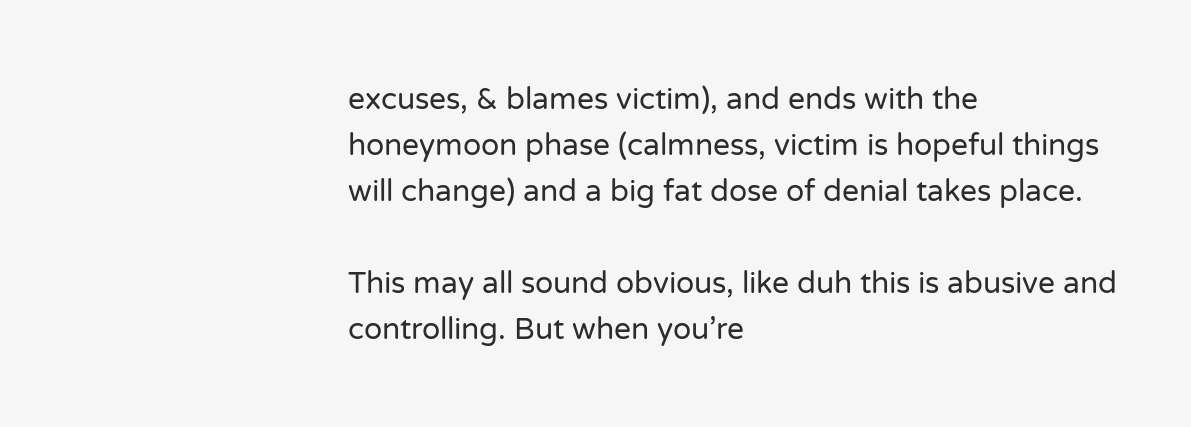excuses, & blames victim), and ends with the honeymoon phase (calmness, victim is hopeful things will change) and a big fat dose of denial takes place.

This may all sound obvious, like duh this is abusive and controlling. But when you’re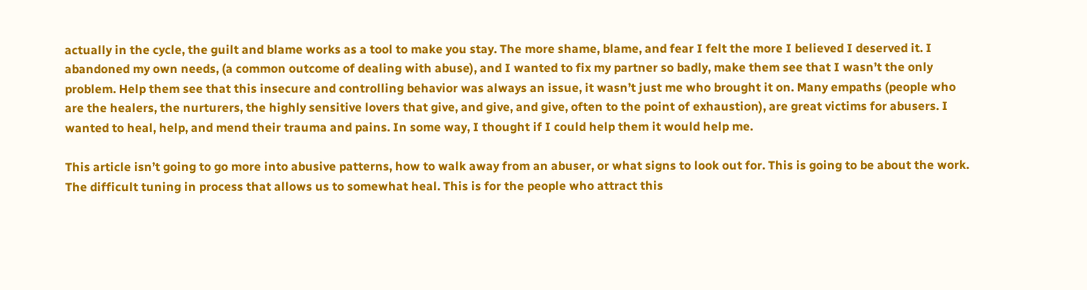actually in the cycle, the guilt and blame works as a tool to make you stay. The more shame, blame, and fear I felt the more I believed I deserved it. I abandoned my own needs, (a common outcome of dealing with abuse), and I wanted to fix my partner so badly, make them see that I wasn’t the only problem. Help them see that this insecure and controlling behavior was always an issue, it wasn’t just me who brought it on. Many empaths (people who are the healers, the nurturers, the highly sensitive lovers that give, and give, and give, often to the point of exhaustion), are great victims for abusers. I wanted to heal, help, and mend their trauma and pains. In some way, I thought if I could help them it would help me.

This article isn’t going to go more into abusive patterns, how to walk away from an abuser, or what signs to look out for. This is going to be about the work. The difficult tuning in process that allows us to somewhat heal. This is for the people who attract this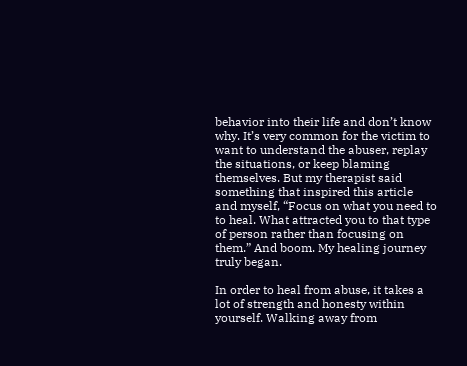behavior into their life and don’t know why. It’s very common for the victim to want to understand the abuser, replay the situations, or keep blaming themselves. But my therapist said something that inspired this article and myself, “Focus on what you need to to heal. What attracted you to that type of person rather than focusing on them.” And boom. My healing journey truly began.

In order to heal from abuse, it takes a lot of strength and honesty within yourself. Walking away from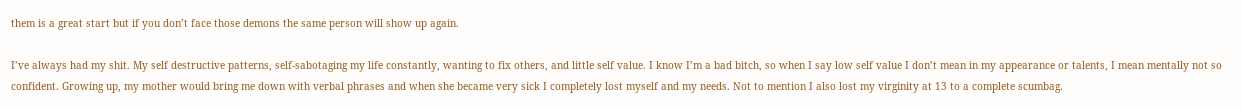them is a great start but if you don’t face those demons the same person will show up again.

I’ve always had my shit. My self destructive patterns, self-sabotaging my life constantly, wanting to fix others, and little self value. I know I’m a bad bitch, so when I say low self value I don’t mean in my appearance or talents, I mean mentally not so confident. Growing up, my mother would bring me down with verbal phrases and when she became very sick I completely lost myself and my needs. Not to mention I also lost my virginity at 13 to a complete scumbag.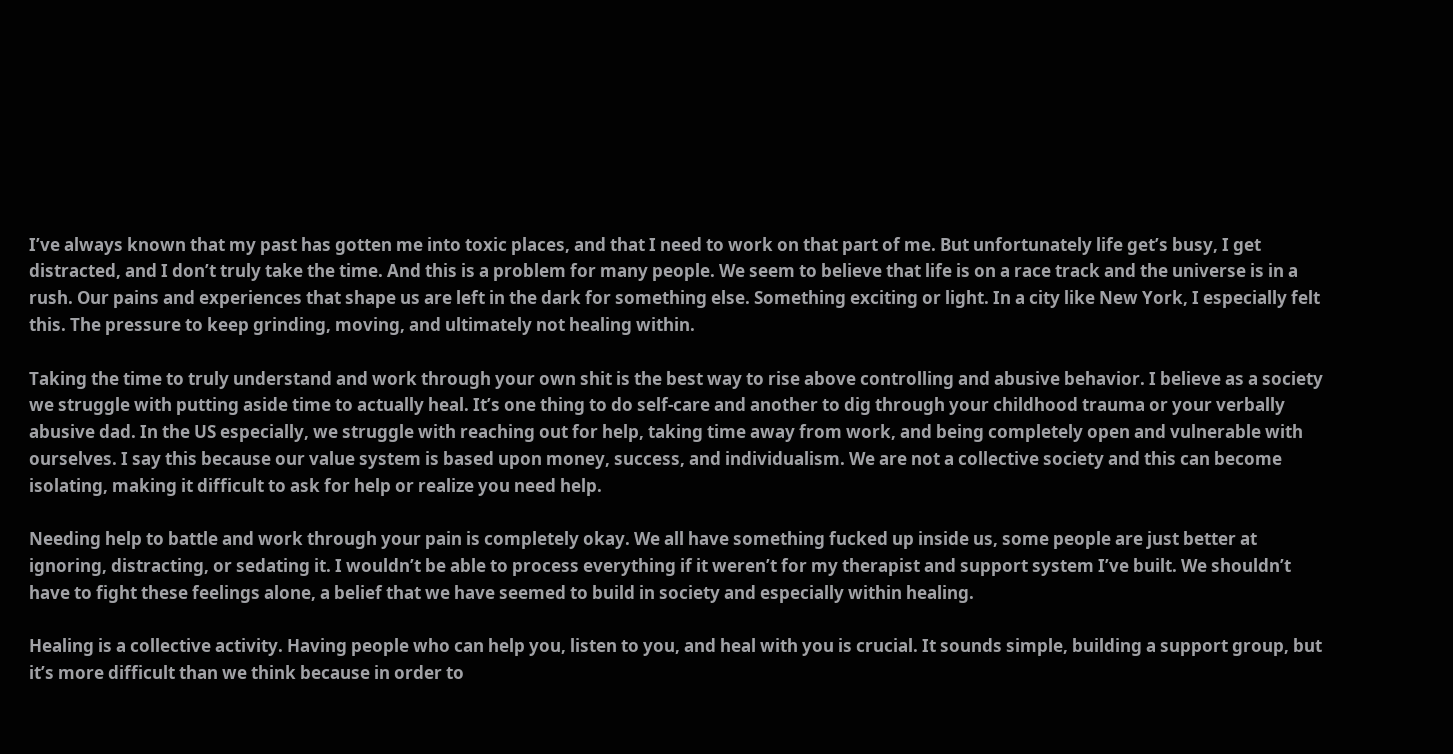I’ve always known that my past has gotten me into toxic places, and that I need to work on that part of me. But unfortunately life get’s busy, I get distracted, and I don’t truly take the time. And this is a problem for many people. We seem to believe that life is on a race track and the universe is in a rush. Our pains and experiences that shape us are left in the dark for something else. Something exciting or light. In a city like New York, I especially felt this. The pressure to keep grinding, moving, and ultimately not healing within.

Taking the time to truly understand and work through your own shit is the best way to rise above controlling and abusive behavior. I believe as a society we struggle with putting aside time to actually heal. It’s one thing to do self-care and another to dig through your childhood trauma or your verbally abusive dad. In the US especially, we struggle with reaching out for help, taking time away from work, and being completely open and vulnerable with ourselves. I say this because our value system is based upon money, success, and individualism. We are not a collective society and this can become isolating, making it difficult to ask for help or realize you need help.

Needing help to battle and work through your pain is completely okay. We all have something fucked up inside us, some people are just better at ignoring, distracting, or sedating it. I wouldn’t be able to process everything if it weren’t for my therapist and support system I’ve built. We shouldn’t have to fight these feelings alone, a belief that we have seemed to build in society and especially within healing.

Healing is a collective activity. Having people who can help you, listen to you, and heal with you is crucial. It sounds simple, building a support group, but it’s more difficult than we think because in order to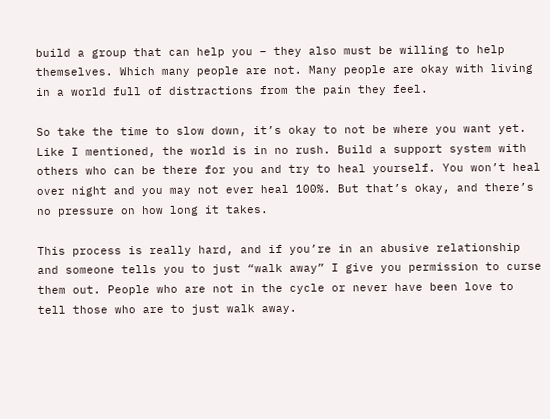build a group that can help you – they also must be willing to help themselves. Which many people are not. Many people are okay with living in a world full of distractions from the pain they feel.

So take the time to slow down, it’s okay to not be where you want yet. Like I mentioned, the world is in no rush. Build a support system with others who can be there for you and try to heal yourself. You won’t heal over night and you may not ever heal 100%. But that’s okay, and there’s no pressure on how long it takes.

This process is really hard, and if you’re in an abusive relationship and someone tells you to just “walk away” I give you permission to curse them out. People who are not in the cycle or never have been love to tell those who are to just walk away.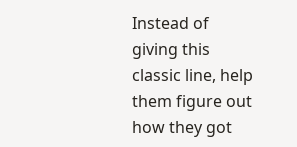Instead of giving this classic line, help them figure out how they got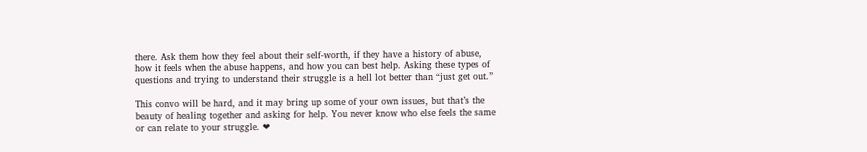there. Ask them how they feel about their self-worth, if they have a history of abuse, how it feels when the abuse happens, and how you can best help. Asking these types of questions and trying to understand their struggle is a hell lot better than “just get out.”

This convo will be hard, and it may bring up some of your own issues, but that’s the beauty of healing together and asking for help. You never know who else feels the same or can relate to your struggle. ❤